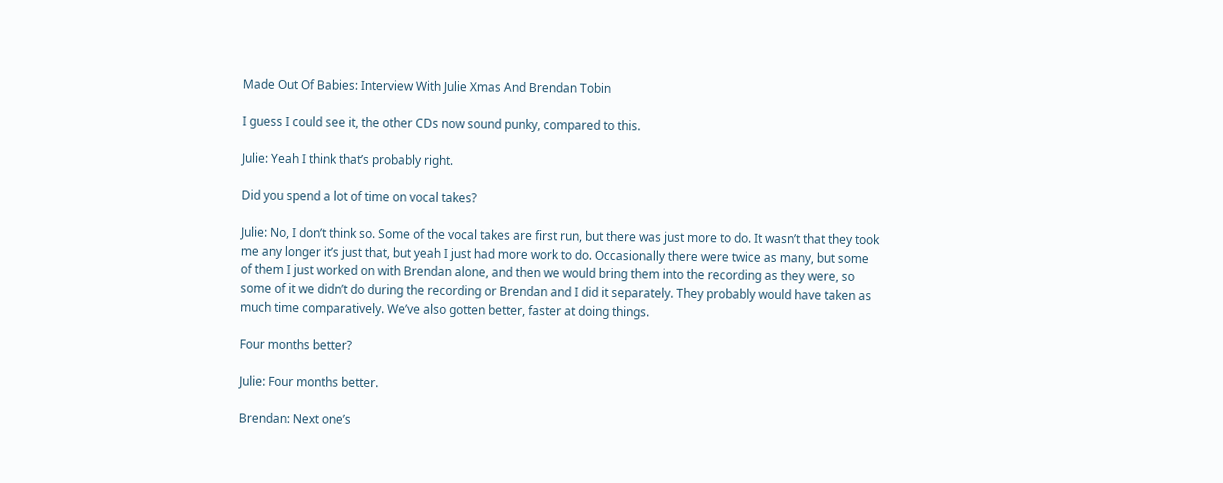Made Out Of Babies: Interview With Julie Xmas And Brendan Tobin

I guess I could see it, the other CDs now sound punky, compared to this.

Julie: Yeah I think that’s probably right.

Did you spend a lot of time on vocal takes?

Julie: No, I don’t think so. Some of the vocal takes are first run, but there was just more to do. It wasn’t that they took me any longer it’s just that, but yeah I just had more work to do. Occasionally there were twice as many, but some of them I just worked on with Brendan alone, and then we would bring them into the recording as they were, so some of it we didn’t do during the recording or Brendan and I did it separately. They probably would have taken as much time comparatively. We’ve also gotten better, faster at doing things.

Four months better?

Julie: Four months better.

Brendan: Next one’s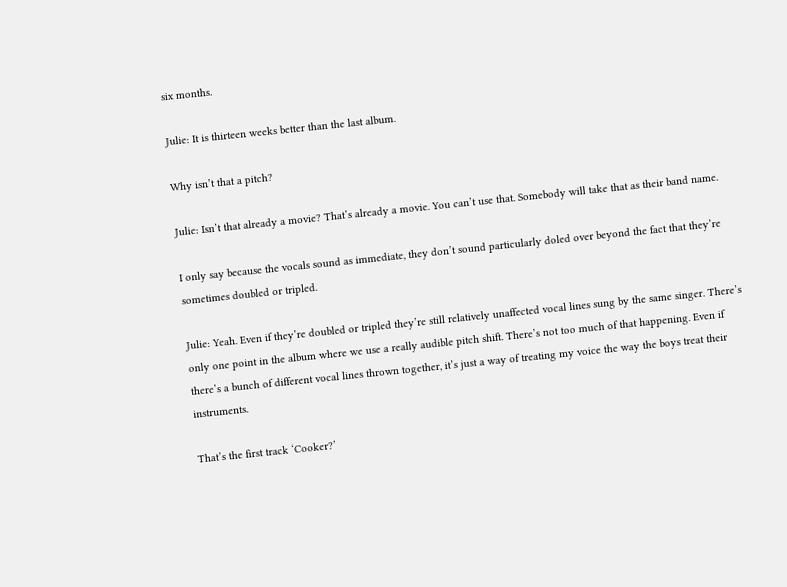six months.

Julie: It is thirteen weeks better than the last album.

Why isn’t that a pitch?

Julie: Isn’t that already a movie? That’s already a movie. You can’t use that. Somebody will take that as their band name.

I only say because the vocals sound as immediate, they don’t sound particularly doled over beyond the fact that they’re sometimes doubled or tripled.

Julie: Yeah. Even if they’re doubled or tripled they’re still relatively unaffected vocal lines sung by the same singer. There’s only one point in the album where we use a really audible pitch shift. There’s not too much of that happening. Even if there’s a bunch of different vocal lines thrown together, it’s just a way of treating my voice the way the boys treat their instruments.

That’s the first track ‘Cooker?’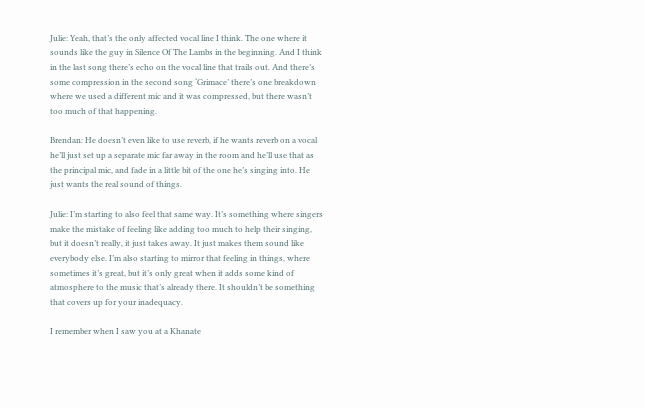Julie: Yeah, that’s the only affected vocal line I think. The one where it sounds like the guy in Silence Of The Lambs in the beginning. And I think in the last song there’s echo on the vocal line that trails out. And there’s some compression in the second song ‘Grimace’ there’s one breakdown where we used a different mic and it was compressed, but there wasn’t too much of that happening.

Brendan: He doesn’t even like to use reverb, if he wants reverb on a vocal he’ll just set up a separate mic far away in the room and he’ll use that as the principal mic, and fade in a little bit of the one he’s singing into. He just wants the real sound of things.

Julie: I’m starting to also feel that same way. It’s something where singers make the mistake of feeling like adding too much to help their singing, but it doesn’t really, it just takes away. It just makes them sound like everybody else. I’m also starting to mirror that feeling in things, where sometimes it’s great, but it’s only great when it adds some kind of atmosphere to the music that’s already there. It shouldn’t be something that covers up for your inadequacy.

I remember when I saw you at a Khanate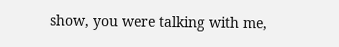show, you were talking with me,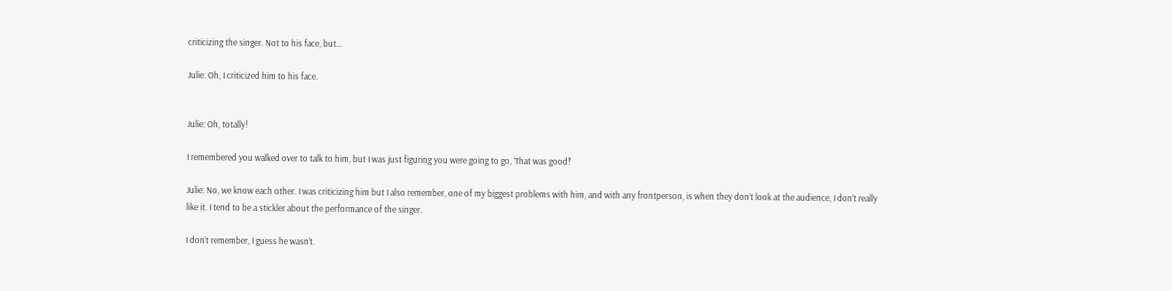criticizing the singer. Not to his face, but…

Julie: Oh, I criticized him to his face.


Julie: Oh, totally!

I remembered you walked over to talk to him, but I was just figuring you were going to go, ‘That was good!’

Julie: No, we know each other. I was criticizing him but I also remember, one of my biggest problems with him, and with any frontperson, is when they don’t look at the audience, I don’t really like it. I tend to be a stickler about the performance of the singer.

I don’t remember, I guess he wasn’t.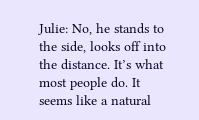Julie: No, he stands to the side, looks off into the distance. It’s what most people do. It seems like a natural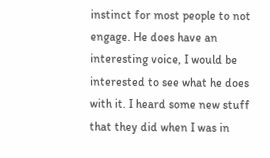instinct for most people to not engage. He does have an interesting voice, I would be interested to see what he does with it. I heard some new stuff that they did when I was in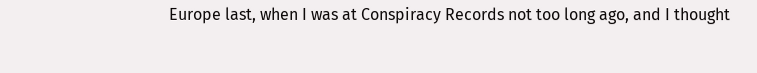Europe last, when I was at Conspiracy Records not too long ago, and I thought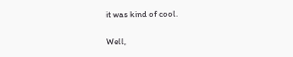it was kind of cool.

Well,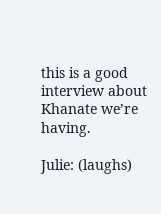this is a good interview about Khanate we’re having.

Julie: (laughs)